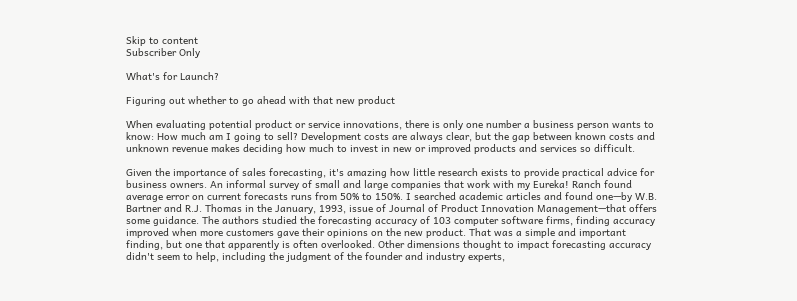Skip to content
Subscriber Only

What's for Launch?

Figuring out whether to go ahead with that new product

When evaluating potential product or service innovations, there is only one number a business person wants to know: How much am I going to sell? Development costs are always clear, but the gap between known costs and unknown revenue makes deciding how much to invest in new or improved products and services so difficult.

Given the importance of sales forecasting, it's amazing how little research exists to provide practical advice for business owners. An informal survey of small and large companies that work with my Eureka! Ranch found average error on current forecasts runs from 50% to 150%. I searched academic articles and found one—by W.B. Bartner and R.J. Thomas in the January, 1993, issue of Journal of Product Innovation Management—that offers some guidance. The authors studied the forecasting accuracy of 103 computer software firms, finding accuracy improved when more customers gave their opinions on the new product. That was a simple and important finding, but one that apparently is often overlooked. Other dimensions thought to impact forecasting accuracy didn't seem to help, including the judgment of the founder and industry experts,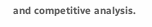and competitive analysis.